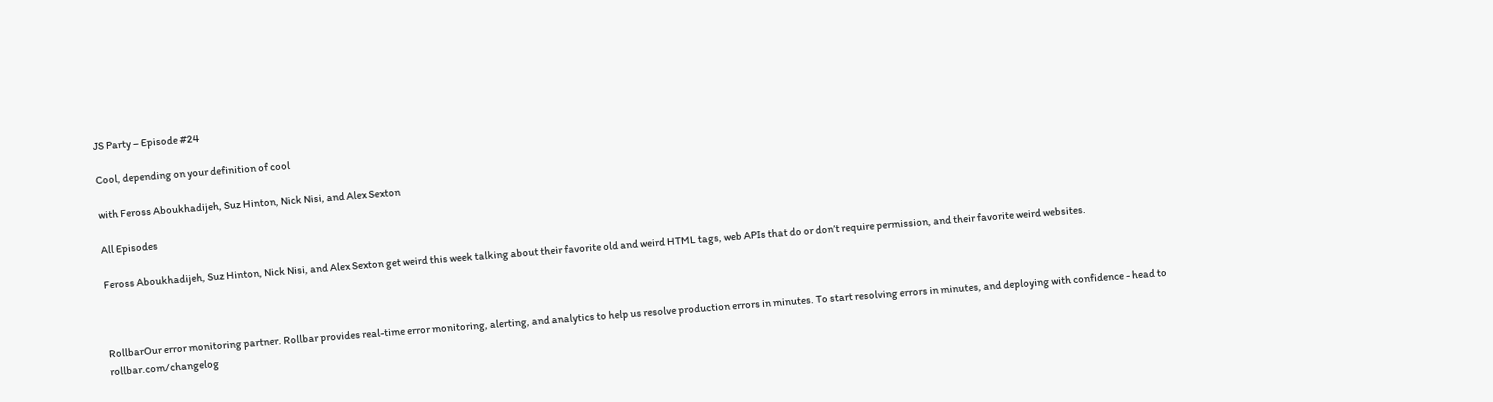JS Party – Episode #24

Cool, depending on your definition of cool

with Feross Aboukhadijeh, Suz Hinton, Nick Nisi, and Alex Sexton

All Episodes

Feross Aboukhadijeh, Suz Hinton, Nick Nisi, and Alex Sexton get weird this week talking about their favorite old and weird HTML tags, web APIs that do or don’t require permission, and their favorite weird websites.



RollbarOur error monitoring partner. Rollbar provides real-time error monitoring, alerting, and analytics to help us resolve production errors in minutes. To start resolving errors in minutes, and deploying with confidence - head to rollbar.com/changelog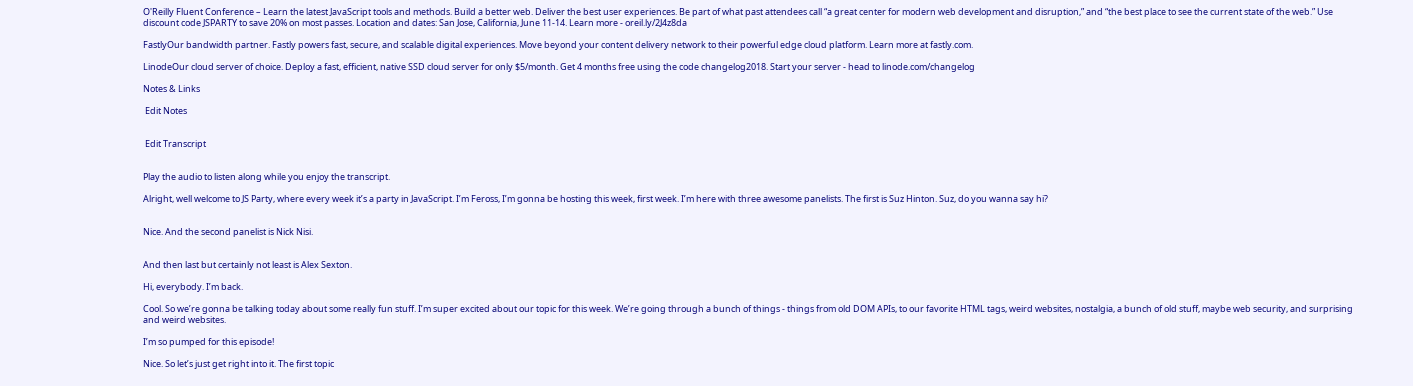O'Reilly Fluent Conference – Learn the latest JavaScript tools and methods. Build a better web. Deliver the best user experiences. Be part of what past attendees call “a great center for modern web development and disruption,” and “the best place to see the current state of the web.” Use discount code JSPARTY to save 20% on most passes. Location and dates: San Jose, California, June 11-14. Learn more - oreil.ly/2J4z8da

FastlyOur bandwidth partner. Fastly powers fast, secure, and scalable digital experiences. Move beyond your content delivery network to their powerful edge cloud platform. Learn more at fastly.com.

LinodeOur cloud server of choice. Deploy a fast, efficient, native SSD cloud server for only $5/month. Get 4 months free using the code changelog2018. Start your server - head to linode.com/changelog

Notes & Links

 Edit Notes


 Edit Transcript


Play the audio to listen along while you enjoy the transcript.

Alright, well welcome to JS Party, where every week it’s a party in JavaScript. I’m Feross, I’m gonna be hosting this week, first week. I’m here with three awesome panelists. The first is Suz Hinton. Suz, do you wanna say hi?


Nice. And the second panelist is Nick Nisi.


And then last but certainly not least is Alex Sexton.

Hi, everybody. I’m back.

Cool. So we’re gonna be talking today about some really fun stuff. I’m super excited about our topic for this week. We’re going through a bunch of things - things from old DOM APIs, to our favorite HTML tags, weird websites, nostalgia, a bunch of old stuff, maybe web security, and surprising and weird websites.

I’m so pumped for this episode!

Nice. So let’s just get right into it. The first topic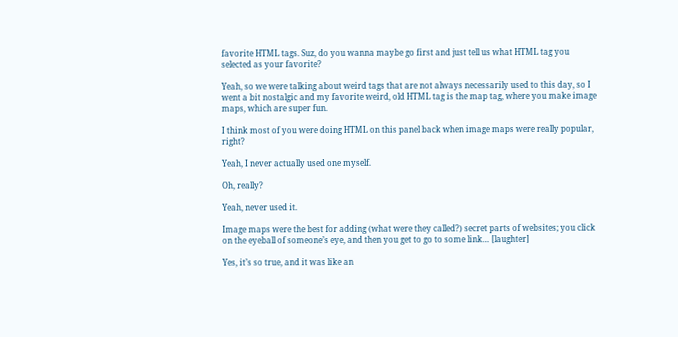favorite HTML tags. Suz, do you wanna maybe go first and just tell us what HTML tag you selected as your favorite?

Yeah, so we were talking about weird tags that are not always necessarily used to this day, so I went a bit nostalgic and my favorite weird, old HTML tag is the map tag, where you make image maps, which are super fun.

I think most of you were doing HTML on this panel back when image maps were really popular, right?

Yeah, I never actually used one myself.

Oh, really?

Yeah, never used it.

Image maps were the best for adding (what were they called?) secret parts of websites; you click on the eyeball of someone’s eye, and then you get to go to some link… [laughter]

Yes, it’s so true, and it was like an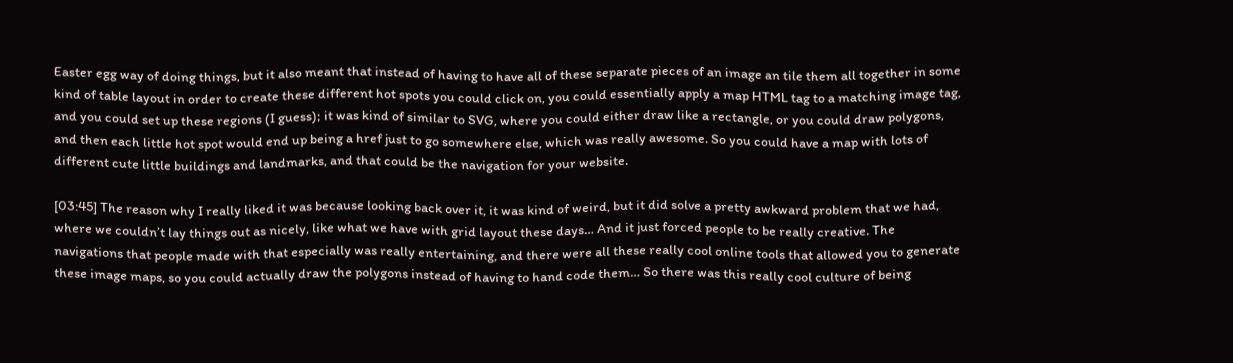Easter egg way of doing things, but it also meant that instead of having to have all of these separate pieces of an image an tile them all together in some kind of table layout in order to create these different hot spots you could click on, you could essentially apply a map HTML tag to a matching image tag, and you could set up these regions (I guess); it was kind of similar to SVG, where you could either draw like a rectangle, or you could draw polygons, and then each little hot spot would end up being a href just to go somewhere else, which was really awesome. So you could have a map with lots of different cute little buildings and landmarks, and that could be the navigation for your website.

[03:45] The reason why I really liked it was because looking back over it, it was kind of weird, but it did solve a pretty awkward problem that we had, where we couldn’t lay things out as nicely, like what we have with grid layout these days… And it just forced people to be really creative. The navigations that people made with that especially was really entertaining, and there were all these really cool online tools that allowed you to generate these image maps, so you could actually draw the polygons instead of having to hand code them… So there was this really cool culture of being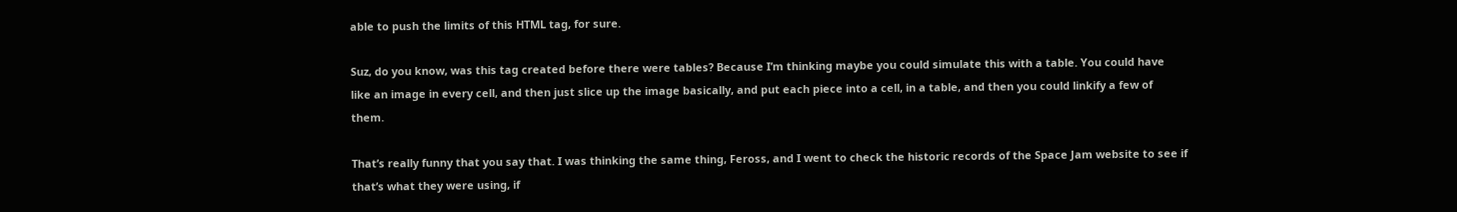able to push the limits of this HTML tag, for sure.

Suz, do you know, was this tag created before there were tables? Because I’m thinking maybe you could simulate this with a table. You could have like an image in every cell, and then just slice up the image basically, and put each piece into a cell, in a table, and then you could linkify a few of them.

That’s really funny that you say that. I was thinking the same thing, Feross, and I went to check the historic records of the Space Jam website to see if that’s what they were using, if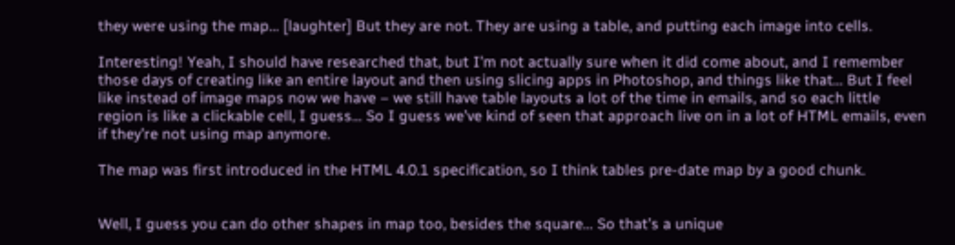they were using the map… [laughter] But they are not. They are using a table, and putting each image into cells.

Interesting! Yeah, I should have researched that, but I’m not actually sure when it did come about, and I remember those days of creating like an entire layout and then using slicing apps in Photoshop, and things like that… But I feel like instead of image maps now we have – we still have table layouts a lot of the time in emails, and so each little region is like a clickable cell, I guess… So I guess we’ve kind of seen that approach live on in a lot of HTML emails, even if they’re not using map anymore.

The map was first introduced in the HTML 4.0.1 specification, so I think tables pre-date map by a good chunk.


Well, I guess you can do other shapes in map too, besides the square… So that’s a unique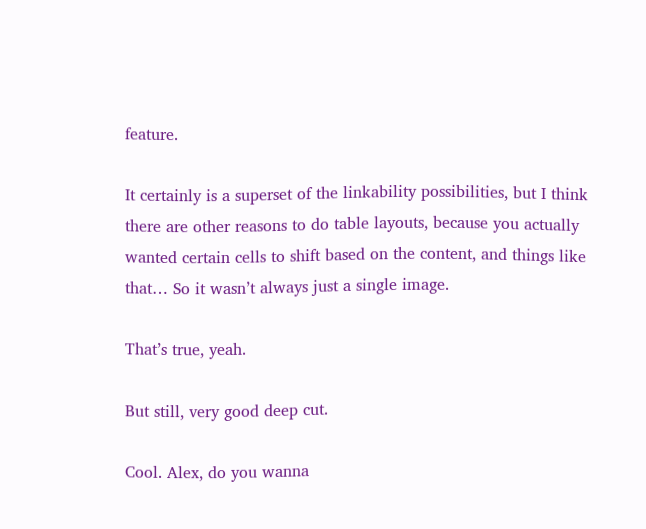feature.

It certainly is a superset of the linkability possibilities, but I think there are other reasons to do table layouts, because you actually wanted certain cells to shift based on the content, and things like that… So it wasn’t always just a single image.

That’s true, yeah.

But still, very good deep cut.

Cool. Alex, do you wanna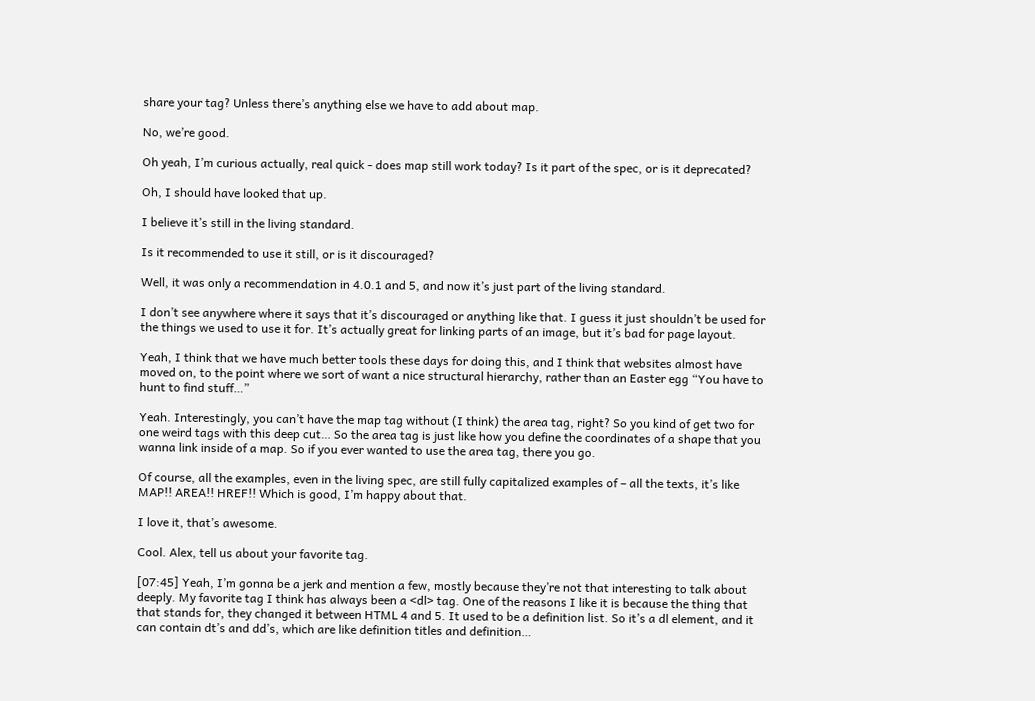share your tag? Unless there’s anything else we have to add about map.

No, we’re good.

Oh yeah, I’m curious actually, real quick - does map still work today? Is it part of the spec, or is it deprecated?

Oh, I should have looked that up.

I believe it’s still in the living standard.

Is it recommended to use it still, or is it discouraged?

Well, it was only a recommendation in 4.0.1 and 5, and now it’s just part of the living standard.

I don’t see anywhere where it says that it’s discouraged or anything like that. I guess it just shouldn’t be used for the things we used to use it for. It’s actually great for linking parts of an image, but it’s bad for page layout.

Yeah, I think that we have much better tools these days for doing this, and I think that websites almost have moved on, to the point where we sort of want a nice structural hierarchy, rather than an Easter egg “You have to hunt to find stuff…”

Yeah. Interestingly, you can’t have the map tag without (I think) the area tag, right? So you kind of get two for one weird tags with this deep cut… So the area tag is just like how you define the coordinates of a shape that you wanna link inside of a map. So if you ever wanted to use the area tag, there you go.

Of course, all the examples, even in the living spec, are still fully capitalized examples of – all the texts, it’s like MAP!! AREA!! HREF!! Which is good, I’m happy about that.

I love it, that’s awesome.

Cool. Alex, tell us about your favorite tag.

[07:45] Yeah, I’m gonna be a jerk and mention a few, mostly because they’re not that interesting to talk about deeply. My favorite tag I think has always been a <dl> tag. One of the reasons I like it is because the thing that that stands for, they changed it between HTML 4 and 5. It used to be a definition list. So it’s a dl element, and it can contain dt’s and dd’s, which are like definition titles and definition…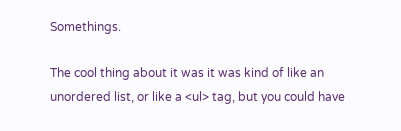Somethings.

The cool thing about it was it was kind of like an unordered list, or like a <ul> tag, but you could have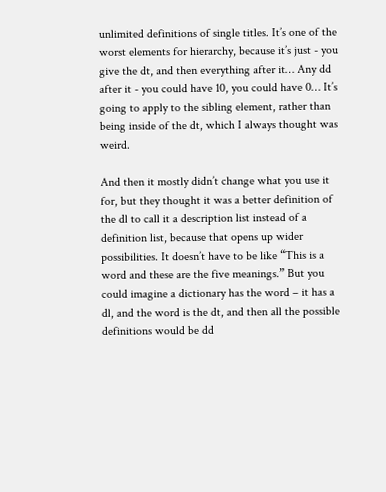unlimited definitions of single titles. It’s one of the worst elements for hierarchy, because it’s just - you give the dt, and then everything after it… Any dd after it - you could have 10, you could have 0… It’s going to apply to the sibling element, rather than being inside of the dt, which I always thought was weird.

And then it mostly didn’t change what you use it for, but they thought it was a better definition of the dl to call it a description list instead of a definition list, because that opens up wider possibilities. It doesn’t have to be like “This is a word and these are the five meanings.” But you could imagine a dictionary has the word – it has a dl, and the word is the dt, and then all the possible definitions would be dd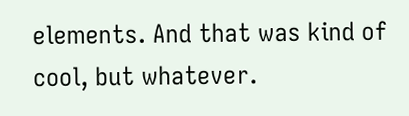elements. And that was kind of cool, but whatever.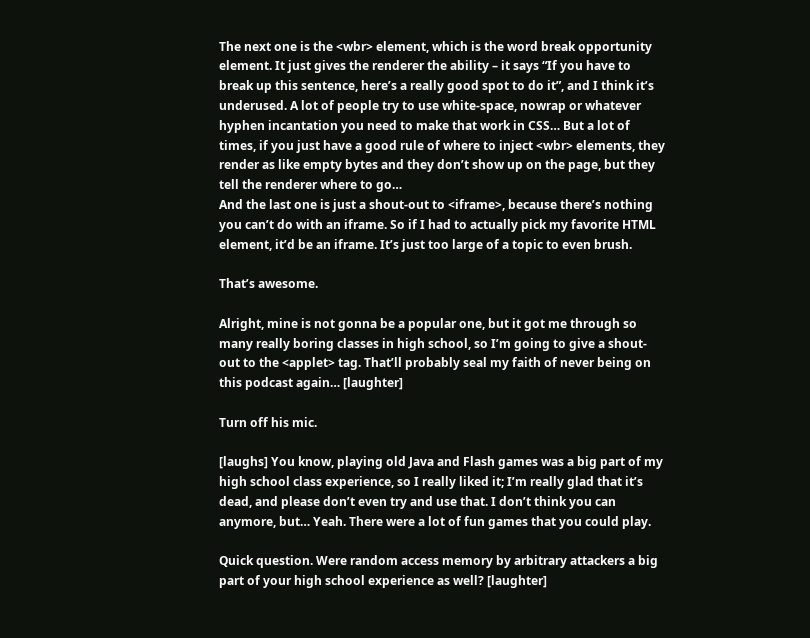The next one is the <wbr> element, which is the word break opportunity element. It just gives the renderer the ability – it says “If you have to break up this sentence, here’s a really good spot to do it”, and I think it’s underused. A lot of people try to use white-space, nowrap or whatever hyphen incantation you need to make that work in CSS… But a lot of times, if you just have a good rule of where to inject <wbr> elements, they render as like empty bytes and they don’t show up on the page, but they tell the renderer where to go…
And the last one is just a shout-out to <iframe>, because there’s nothing you can’t do with an iframe. So if I had to actually pick my favorite HTML element, it’d be an iframe. It’s just too large of a topic to even brush.

That’s awesome.

Alright, mine is not gonna be a popular one, but it got me through so many really boring classes in high school, so I’m going to give a shout-out to the <applet> tag. That’ll probably seal my faith of never being on this podcast again… [laughter]

Turn off his mic.

[laughs] You know, playing old Java and Flash games was a big part of my high school class experience, so I really liked it; I’m really glad that it’s dead, and please don’t even try and use that. I don’t think you can anymore, but… Yeah. There were a lot of fun games that you could play.

Quick question. Were random access memory by arbitrary attackers a big part of your high school experience as well? [laughter]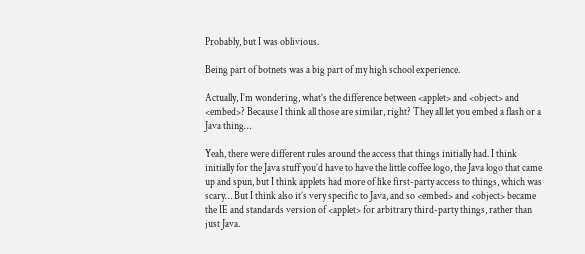Probably, but I was oblivious.

Being part of botnets was a big part of my high school experience.

Actually, I’m wondering, what’s the difference between <applet> and <object> and <embed>? Because I think all those are similar, right? They all let you embed a flash or a Java thing…

Yeah, there were different rules around the access that things initially had. I think initially for the Java stuff you’d have to have the little coffee logo, the Java logo that came up and spun, but I think applets had more of like first-party access to things, which was scary… But I think also it’s very specific to Java, and so <embed> and <object> became the IE and standards version of <applet> for arbitrary third-party things, rather than just Java.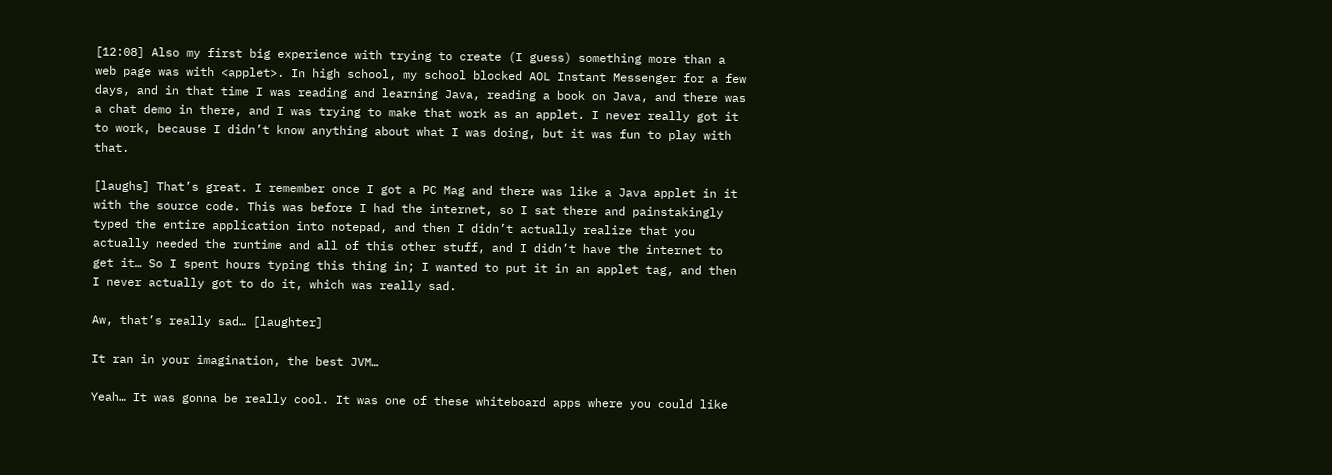[12:08] Also my first big experience with trying to create (I guess) something more than a web page was with <applet>. In high school, my school blocked AOL Instant Messenger for a few days, and in that time I was reading and learning Java, reading a book on Java, and there was a chat demo in there, and I was trying to make that work as an applet. I never really got it to work, because I didn’t know anything about what I was doing, but it was fun to play with that.

[laughs] That’s great. I remember once I got a PC Mag and there was like a Java applet in it with the source code. This was before I had the internet, so I sat there and painstakingly typed the entire application into notepad, and then I didn’t actually realize that you actually needed the runtime and all of this other stuff, and I didn’t have the internet to get it… So I spent hours typing this thing in; I wanted to put it in an applet tag, and then I never actually got to do it, which was really sad.

Aw, that’s really sad… [laughter]

It ran in your imagination, the best JVM…

Yeah… It was gonna be really cool. It was one of these whiteboard apps where you could like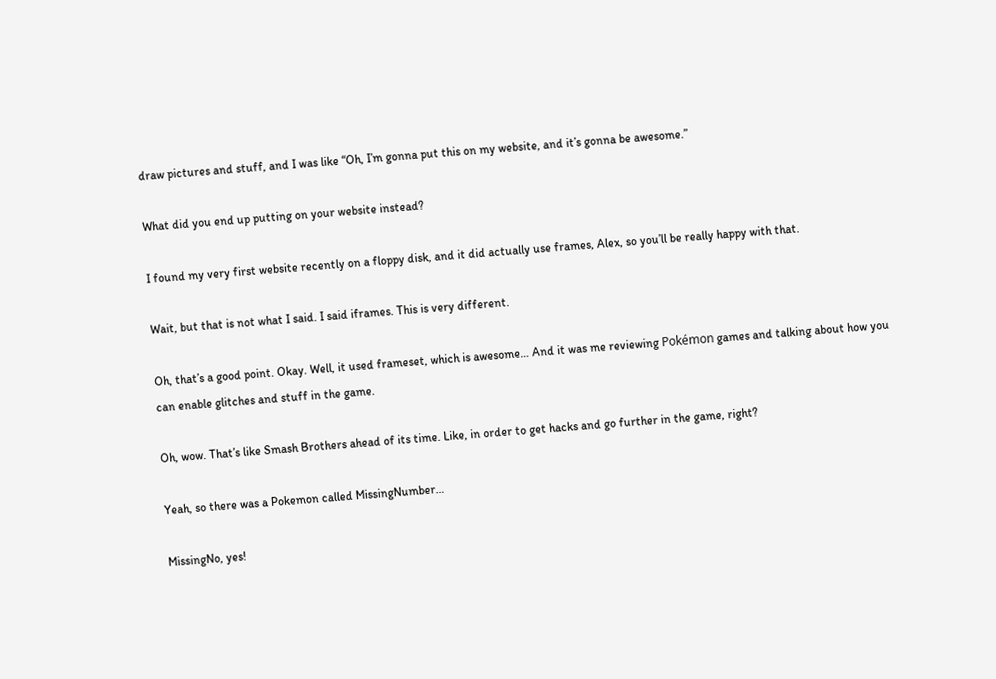draw pictures and stuff, and I was like “Oh, I’m gonna put this on my website, and it’s gonna be awesome.”

What did you end up putting on your website instead?

I found my very first website recently on a floppy disk, and it did actually use frames, Alex, so you’ll be really happy with that.

Wait, but that is not what I said. I said iframes. This is very different.

Oh, that’s a good point. Okay. Well, it used frameset, which is awesome… And it was me reviewing Pokémon games and talking about how you can enable glitches and stuff in the game.

Oh, wow. That’s like Smash Brothers ahead of its time. Like, in order to get hacks and go further in the game, right?

Yeah, so there was a Pokemon called MissingNumber…

MissingNo, yes!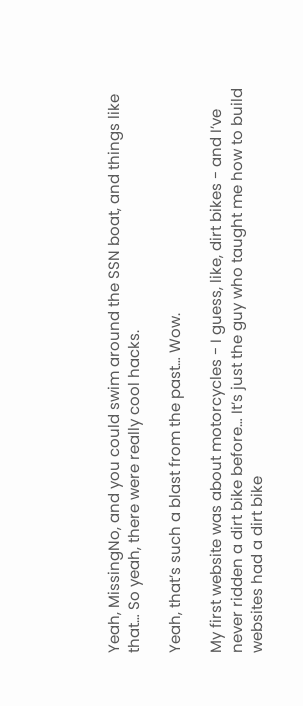Yeah, MissingNo, and you could swim around the SSN boat, and things like that… So yeah, there were really cool hacks.

Yeah, that’s such a blast from the past… Wow.

My first website was about motorcycles - I guess, like, dirt bikes - and I’ve never ridden a dirt bike before… It’s just the guy who taught me how to build websites had a dirt bike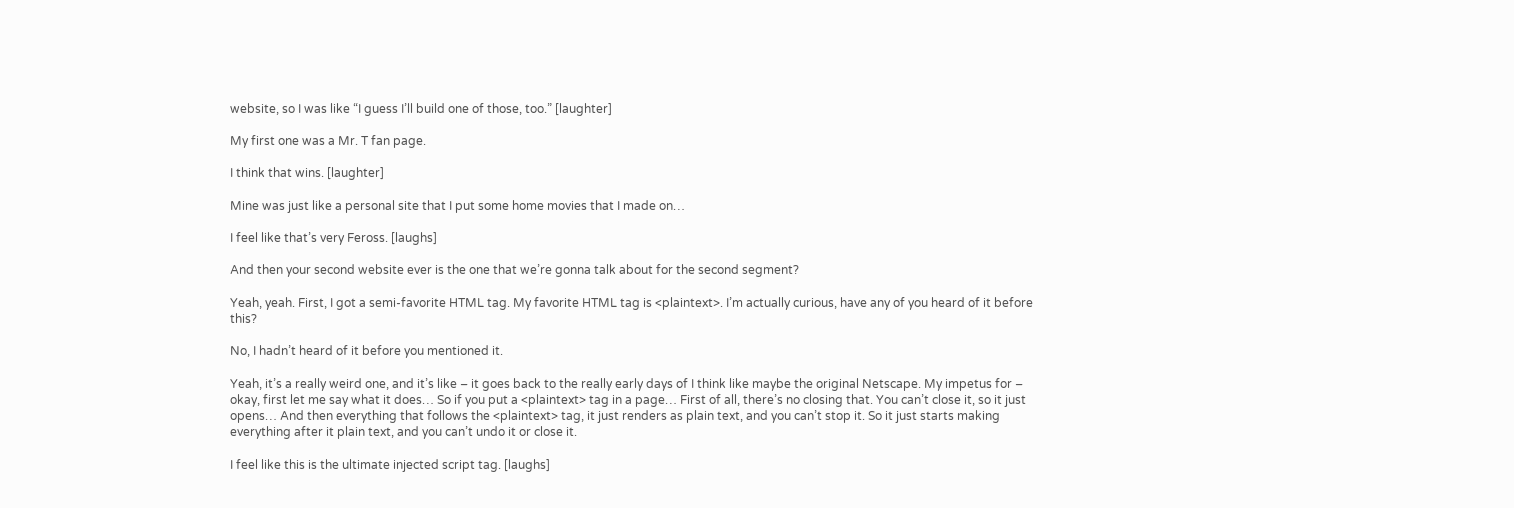website, so I was like “I guess I’ll build one of those, too.” [laughter]

My first one was a Mr. T fan page.

I think that wins. [laughter]

Mine was just like a personal site that I put some home movies that I made on…

I feel like that’s very Feross. [laughs]

And then your second website ever is the one that we’re gonna talk about for the second segment?

Yeah, yeah. First, I got a semi-favorite HTML tag. My favorite HTML tag is <plaintext>. I’m actually curious, have any of you heard of it before this?

No, I hadn’t heard of it before you mentioned it.

Yeah, it’s a really weird one, and it’s like – it goes back to the really early days of I think like maybe the original Netscape. My impetus for – okay, first let me say what it does… So if you put a <plaintext> tag in a page… First of all, there’s no closing that. You can’t close it, so it just opens… And then everything that follows the <plaintext> tag, it just renders as plain text, and you can’t stop it. So it just starts making everything after it plain text, and you can’t undo it or close it.

I feel like this is the ultimate injected script tag. [laughs]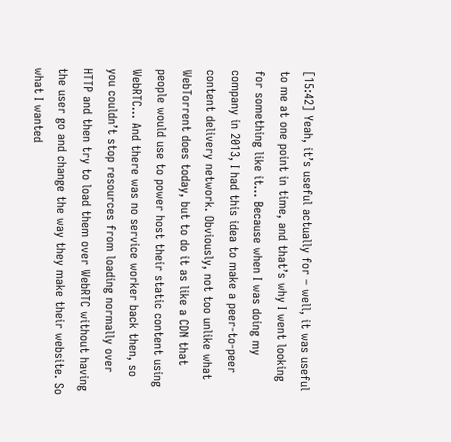[15:42] Yeah, it’s useful actually for – well, it was useful to me at one point in time, and that’s why I went looking for something like it… Because when I was doing my company in 2013, I had this idea to make a peer-to-peer content delivery network. Obviously, not too unlike what WebTorrent does today, but to do it as like a CDN that people would use to power host their static content using WebRTC… And there was no service worker back then, so you couldn’t stop resources from loading normally over HTTP and then try to load them over WebRTC without having the user go and change the way they make their website. So what I wanted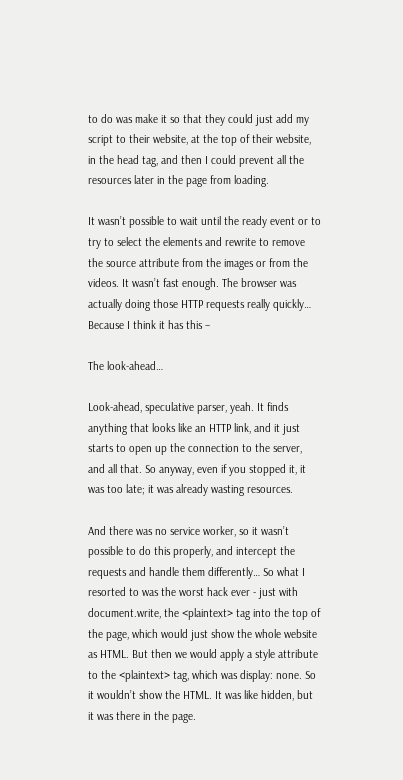to do was make it so that they could just add my script to their website, at the top of their website, in the head tag, and then I could prevent all the resources later in the page from loading.

It wasn’t possible to wait until the ready event or to try to select the elements and rewrite to remove the source attribute from the images or from the videos. It wasn’t fast enough. The browser was actually doing those HTTP requests really quickly… Because I think it has this –

The look-ahead…

Look-ahead, speculative parser, yeah. It finds anything that looks like an HTTP link, and it just starts to open up the connection to the server, and all that. So anyway, even if you stopped it, it was too late; it was already wasting resources.

And there was no service worker, so it wasn’t possible to do this properly, and intercept the requests and handle them differently… So what I resorted to was the worst hack ever - just with document.write, the <plaintext> tag into the top of the page, which would just show the whole website as HTML. But then we would apply a style attribute to the <plaintext> tag, which was display: none. So it wouldn’t show the HTML. It was like hidden, but it was there in the page.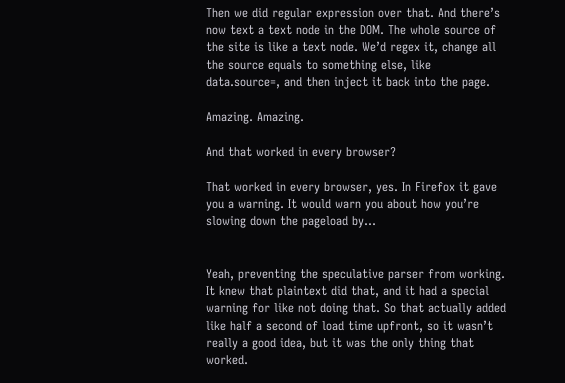Then we did regular expression over that. And there’s now text a text node in the DOM. The whole source of the site is like a text node. We’d regex it, change all the source equals to something else, like data.source=, and then inject it back into the page.

Amazing. Amazing.

And that worked in every browser?

That worked in every browser, yes. In Firefox it gave you a warning. It would warn you about how you’re slowing down the pageload by…


Yeah, preventing the speculative parser from working. It knew that plaintext did that, and it had a special warning for like not doing that. So that actually added like half a second of load time upfront, so it wasn’t really a good idea, but it was the only thing that worked.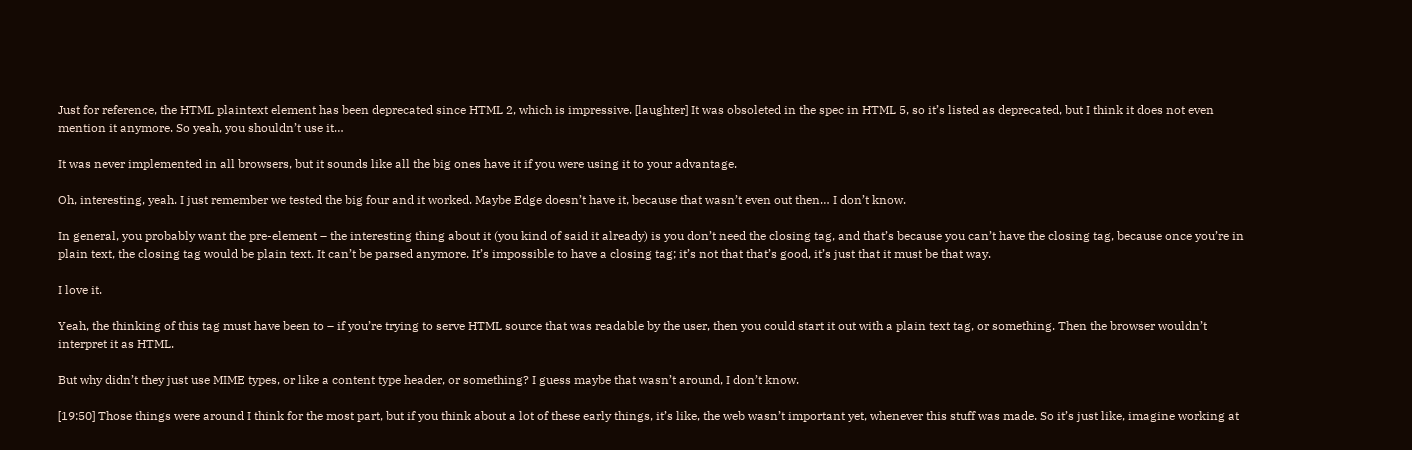Just for reference, the HTML plaintext element has been deprecated since HTML 2, which is impressive. [laughter] It was obsoleted in the spec in HTML 5, so it’s listed as deprecated, but I think it does not even mention it anymore. So yeah, you shouldn’t use it…

It was never implemented in all browsers, but it sounds like all the big ones have it if you were using it to your advantage.

Oh, interesting, yeah. I just remember we tested the big four and it worked. Maybe Edge doesn’t have it, because that wasn’t even out then… I don’t know.

In general, you probably want the pre-element – the interesting thing about it (you kind of said it already) is you don’t need the closing tag, and that’s because you can’t have the closing tag, because once you’re in plain text, the closing tag would be plain text. It can’t be parsed anymore. It’s impossible to have a closing tag; it’s not that that’s good, it’s just that it must be that way.

I love it.

Yeah, the thinking of this tag must have been to – if you’re trying to serve HTML source that was readable by the user, then you could start it out with a plain text tag, or something. Then the browser wouldn’t interpret it as HTML.

But why didn’t they just use MIME types, or like a content type header, or something? I guess maybe that wasn’t around, I don’t know.

[19:50] Those things were around I think for the most part, but if you think about a lot of these early things, it’s like, the web wasn’t important yet, whenever this stuff was made. So it’s just like, imagine working at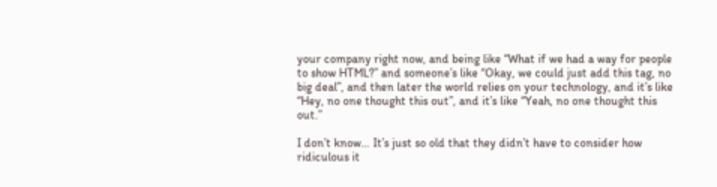your company right now, and being like “What if we had a way for people to show HTML?” and someone’s like “Okay, we could just add this tag, no big deal”, and then later the world relies on your technology, and it’s like “Hey, no one thought this out”, and it’s like “Yeah, no one thought this out.”

I don’t know… It’s just so old that they didn’t have to consider how ridiculous it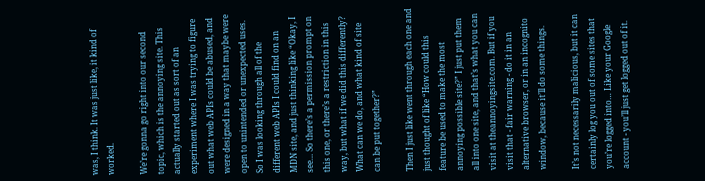was, I think. It was just like, it kind of worked.

We’re gonna go right into our second topic, which is the annoying site. This actually started out as sort of an experiment where I was trying to figure out what web APIs could be abused, and were designed in a way that maybe were open to unintended or unexpected uses. So I was looking through all of the different web APIs I could find on an MDN site, and just thinking like “Okay, I see… So there’s a permission prompt on this one, or there’s a restriction in this way, but what if we did this differently? What can we do, and what kind of site can be put together?”

Then I just like went through each one and just thought of like “How could this feature be used to make the most annoying possible site?” I just put them all into one site, and that’s what you can visit at theannoyingsite.com. But if you visit that - fair warning - do it in an alternative browser, or in an incognito window, because it’ll do some things.

It’s not necessarily malicious, but it can certainly log you out of some sites that you’re logged into… Like your Google account - you’ll just get logged out of it.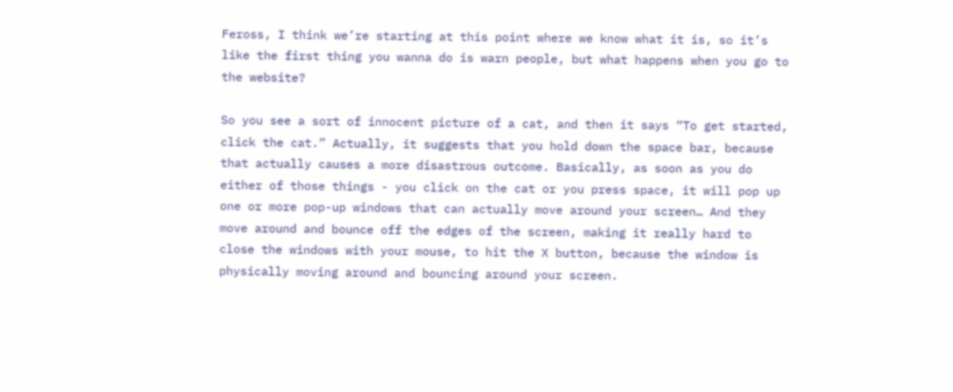Feross, I think we’re starting at this point where we know what it is, so it’s like the first thing you wanna do is warn people, but what happens when you go to the website?

So you see a sort of innocent picture of a cat, and then it says “To get started, click the cat.” Actually, it suggests that you hold down the space bar, because that actually causes a more disastrous outcome. Basically, as soon as you do either of those things - you click on the cat or you press space, it will pop up one or more pop-up windows that can actually move around your screen… And they move around and bounce off the edges of the screen, making it really hard to close the windows with your mouse, to hit the X button, because the window is physically moving around and bouncing around your screen.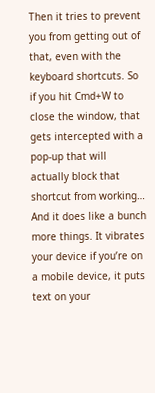Then it tries to prevent you from getting out of that, even with the keyboard shortcuts. So if you hit Cmd+W to close the window, that gets intercepted with a pop-up that will actually block that shortcut from working… And it does like a bunch more things. It vibrates your device if you’re on a mobile device, it puts text on your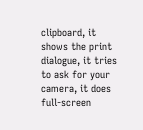clipboard, it shows the print dialogue, it tries to ask for your camera, it does full-screen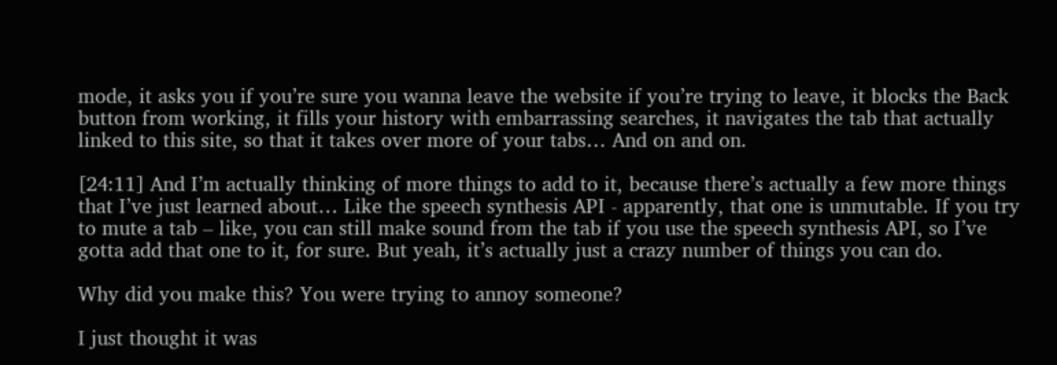mode, it asks you if you’re sure you wanna leave the website if you’re trying to leave, it blocks the Back button from working, it fills your history with embarrassing searches, it navigates the tab that actually linked to this site, so that it takes over more of your tabs… And on and on.

[24:11] And I’m actually thinking of more things to add to it, because there’s actually a few more things that I’ve just learned about… Like the speech synthesis API - apparently, that one is unmutable. If you try to mute a tab – like, you can still make sound from the tab if you use the speech synthesis API, so I’ve gotta add that one to it, for sure. But yeah, it’s actually just a crazy number of things you can do.

Why did you make this? You were trying to annoy someone?

I just thought it was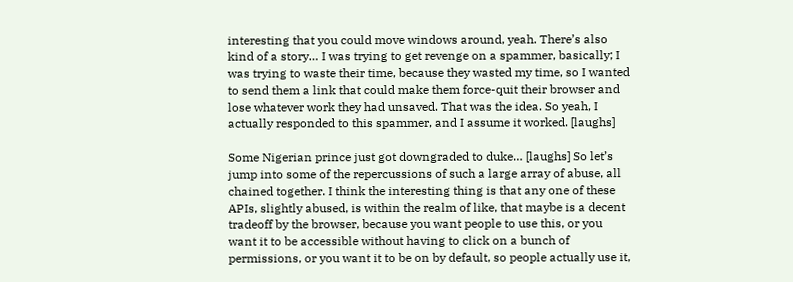interesting that you could move windows around, yeah. There’s also kind of a story… I was trying to get revenge on a spammer, basically; I was trying to waste their time, because they wasted my time, so I wanted to send them a link that could make them force-quit their browser and lose whatever work they had unsaved. That was the idea. So yeah, I actually responded to this spammer, and I assume it worked. [laughs]

Some Nigerian prince just got downgraded to duke… [laughs] So let’s jump into some of the repercussions of such a large array of abuse, all chained together. I think the interesting thing is that any one of these APIs, slightly abused, is within the realm of like, that maybe is a decent tradeoff by the browser, because you want people to use this, or you want it to be accessible without having to click on a bunch of permissions, or you want it to be on by default, so people actually use it,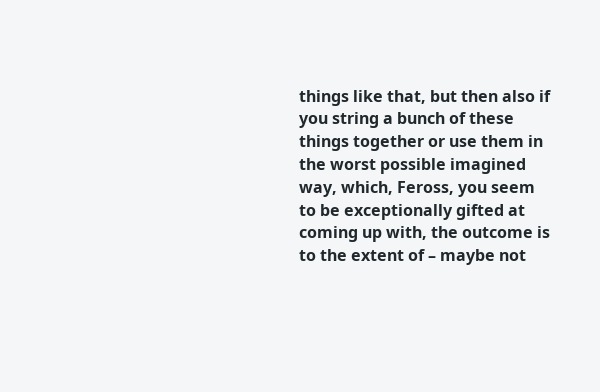things like that, but then also if you string a bunch of these things together or use them in the worst possible imagined way, which, Feross, you seem to be exceptionally gifted at coming up with, the outcome is to the extent of – maybe not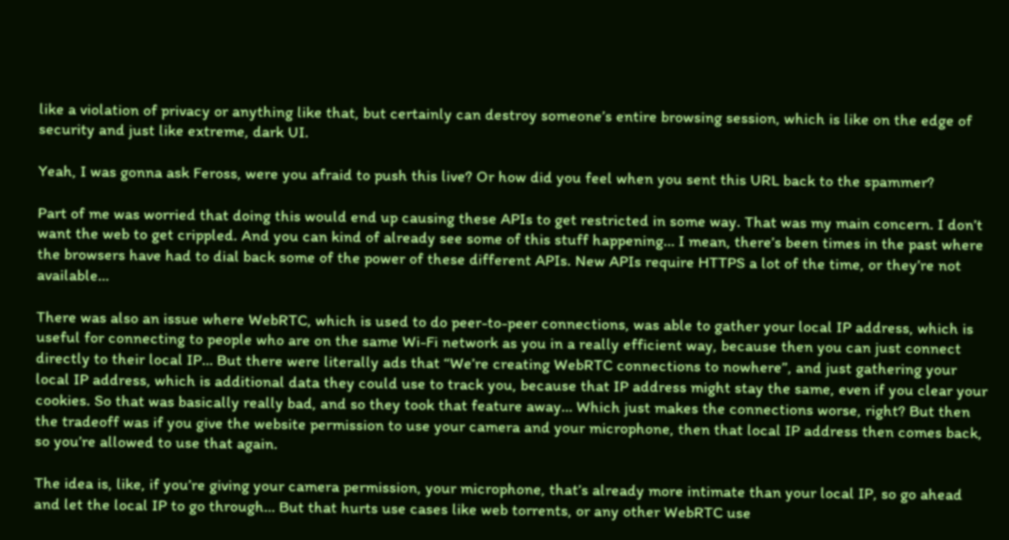like a violation of privacy or anything like that, but certainly can destroy someone’s entire browsing session, which is like on the edge of security and just like extreme, dark UI.

Yeah, I was gonna ask Feross, were you afraid to push this live? Or how did you feel when you sent this URL back to the spammer?

Part of me was worried that doing this would end up causing these APIs to get restricted in some way. That was my main concern. I don’t want the web to get crippled. And you can kind of already see some of this stuff happening… I mean, there’s been times in the past where the browsers have had to dial back some of the power of these different APIs. New APIs require HTTPS a lot of the time, or they’re not available…

There was also an issue where WebRTC, which is used to do peer-to-peer connections, was able to gather your local IP address, which is useful for connecting to people who are on the same Wi-Fi network as you in a really efficient way, because then you can just connect directly to their local IP… But there were literally ads that “We’re creating WebRTC connections to nowhere”, and just gathering your local IP address, which is additional data they could use to track you, because that IP address might stay the same, even if you clear your cookies. So that was basically really bad, and so they took that feature away… Which just makes the connections worse, right? But then the tradeoff was if you give the website permission to use your camera and your microphone, then that local IP address then comes back, so you’re allowed to use that again.

The idea is, like, if you’re giving your camera permission, your microphone, that’s already more intimate than your local IP, so go ahead and let the local IP to go through… But that hurts use cases like web torrents, or any other WebRTC use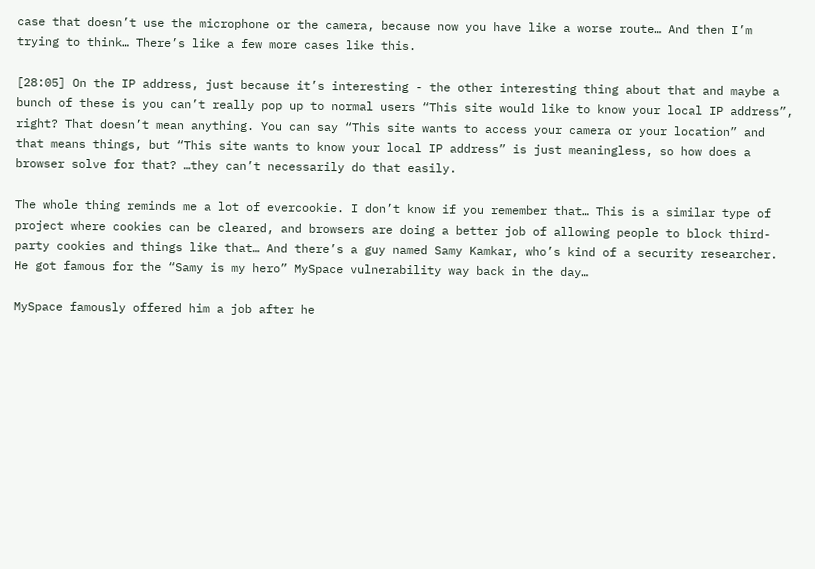case that doesn’t use the microphone or the camera, because now you have like a worse route… And then I’m trying to think… There’s like a few more cases like this.

[28:05] On the IP address, just because it’s interesting - the other interesting thing about that and maybe a bunch of these is you can’t really pop up to normal users “This site would like to know your local IP address”, right? That doesn’t mean anything. You can say “This site wants to access your camera or your location” and that means things, but “This site wants to know your local IP address” is just meaningless, so how does a browser solve for that? …they can’t necessarily do that easily.

The whole thing reminds me a lot of evercookie. I don’t know if you remember that… This is a similar type of project where cookies can be cleared, and browsers are doing a better job of allowing people to block third-party cookies and things like that… And there’s a guy named Samy Kamkar, who’s kind of a security researcher. He got famous for the “Samy is my hero” MySpace vulnerability way back in the day…

MySpace famously offered him a job after he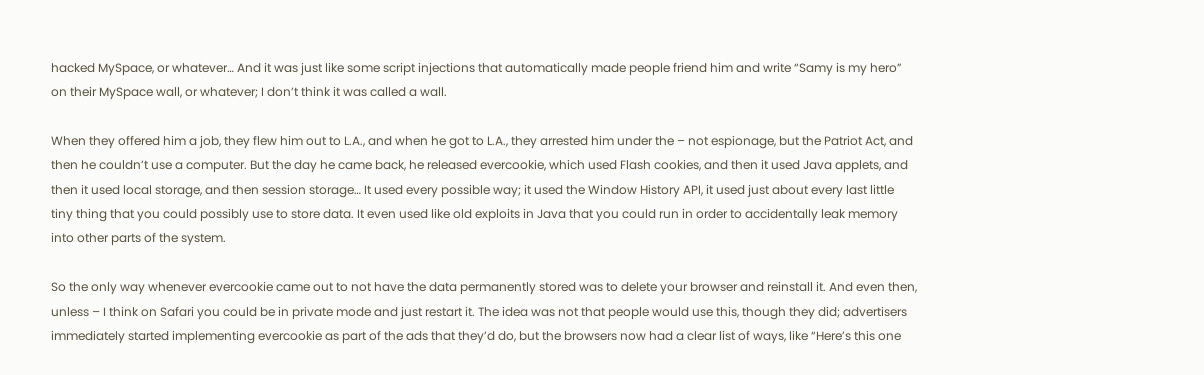hacked MySpace, or whatever… And it was just like some script injections that automatically made people friend him and write “Samy is my hero” on their MySpace wall, or whatever; I don’t think it was called a wall.

When they offered him a job, they flew him out to L.A., and when he got to L.A., they arrested him under the – not espionage, but the Patriot Act, and then he couldn’t use a computer. But the day he came back, he released evercookie, which used Flash cookies, and then it used Java applets, and then it used local storage, and then session storage… It used every possible way; it used the Window History API, it used just about every last little tiny thing that you could possibly use to store data. It even used like old exploits in Java that you could run in order to accidentally leak memory into other parts of the system.

So the only way whenever evercookie came out to not have the data permanently stored was to delete your browser and reinstall it. And even then, unless – I think on Safari you could be in private mode and just restart it. The idea was not that people would use this, though they did; advertisers immediately started implementing evercookie as part of the ads that they’d do, but the browsers now had a clear list of ways, like “Here’s this one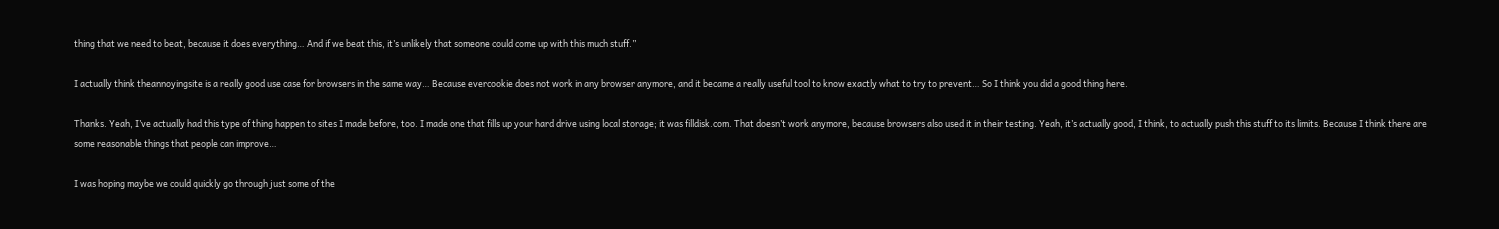thing that we need to beat, because it does everything… And if we beat this, it’s unlikely that someone could come up with this much stuff.”

I actually think theannoyingsite is a really good use case for browsers in the same way… Because evercookie does not work in any browser anymore, and it became a really useful tool to know exactly what to try to prevent… So I think you did a good thing here.

Thanks. Yeah, I’ve actually had this type of thing happen to sites I made before, too. I made one that fills up your hard drive using local storage; it was filldisk.com. That doesn’t work anymore, because browsers also used it in their testing. Yeah, it’s actually good, I think, to actually push this stuff to its limits. Because I think there are some reasonable things that people can improve…

I was hoping maybe we could quickly go through just some of the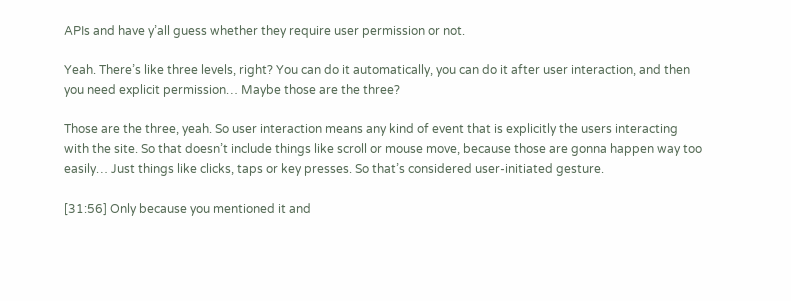APIs and have y’all guess whether they require user permission or not.

Yeah. There’s like three levels, right? You can do it automatically, you can do it after user interaction, and then you need explicit permission… Maybe those are the three?

Those are the three, yeah. So user interaction means any kind of event that is explicitly the users interacting with the site. So that doesn’t include things like scroll or mouse move, because those are gonna happen way too easily… Just things like clicks, taps or key presses. So that’s considered user-initiated gesture.

[31:56] Only because you mentioned it and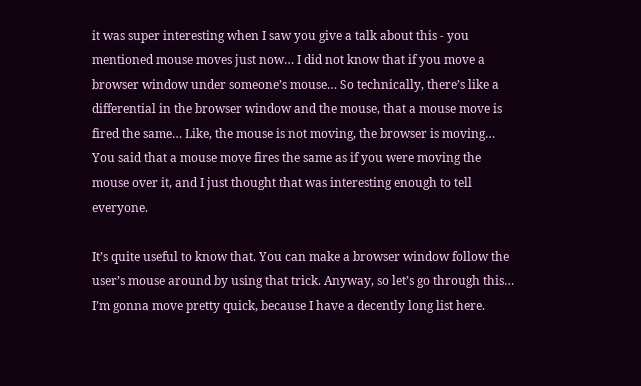it was super interesting when I saw you give a talk about this - you mentioned mouse moves just now… I did not know that if you move a browser window under someone’s mouse… So technically, there’s like a differential in the browser window and the mouse, that a mouse move is fired the same… Like, the mouse is not moving, the browser is moving… You said that a mouse move fires the same as if you were moving the mouse over it, and I just thought that was interesting enough to tell everyone.

It’s quite useful to know that. You can make a browser window follow the user’s mouse around by using that trick. Anyway, so let’s go through this… I’m gonna move pretty quick, because I have a decently long list here.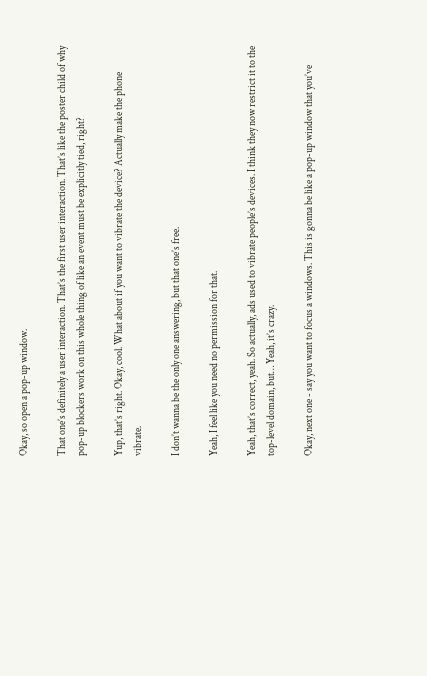Okay, so open a pop-up window.

That one’s definitely a user interaction. That’s the first user interaction. That’s like the poster child of why pop-up blockers work on this whole thing of like an event must be explicitly tied, right?

Yup, that’s right. Okay, cool. What about if you want to vibrate the device? Actually make the phone vibrate.

I don’t wanna be the only one answering, but that one’s free.

Yeah, I feel like you need no permission for that.

Yeah, that’s correct, yeah. So actually, ads used to vibrate people’s devices. I think they now restrict it to the top-level domain, but… Yeah, it’s crazy.

Okay, next one - say you want to focus a windows. This is gonna be like a pop-up window that you’ve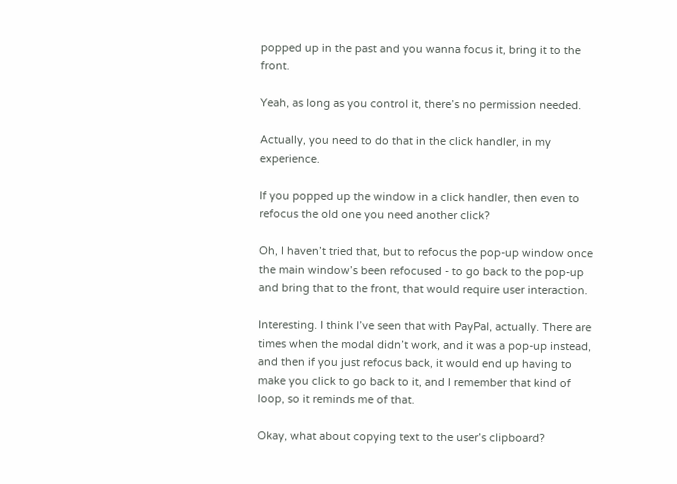popped up in the past and you wanna focus it, bring it to the front.

Yeah, as long as you control it, there’s no permission needed.

Actually, you need to do that in the click handler, in my experience.

If you popped up the window in a click handler, then even to refocus the old one you need another click?

Oh, I haven’t tried that, but to refocus the pop-up window once the main window’s been refocused - to go back to the pop-up and bring that to the front, that would require user interaction.

Interesting. I think I’ve seen that with PayPal, actually. There are times when the modal didn’t work, and it was a pop-up instead, and then if you just refocus back, it would end up having to make you click to go back to it, and I remember that kind of loop, so it reminds me of that.

Okay, what about copying text to the user’s clipboard?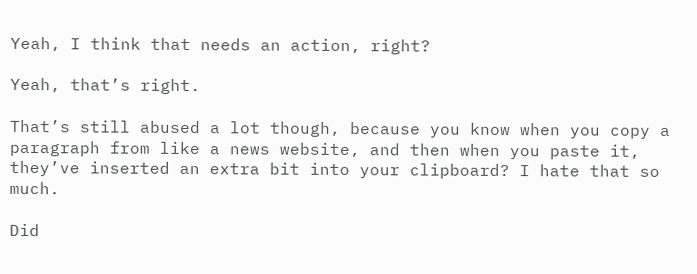Yeah, I think that needs an action, right?

Yeah, that’s right.

That’s still abused a lot though, because you know when you copy a paragraph from like a news website, and then when you paste it, they’ve inserted an extra bit into your clipboard? I hate that so much.

Did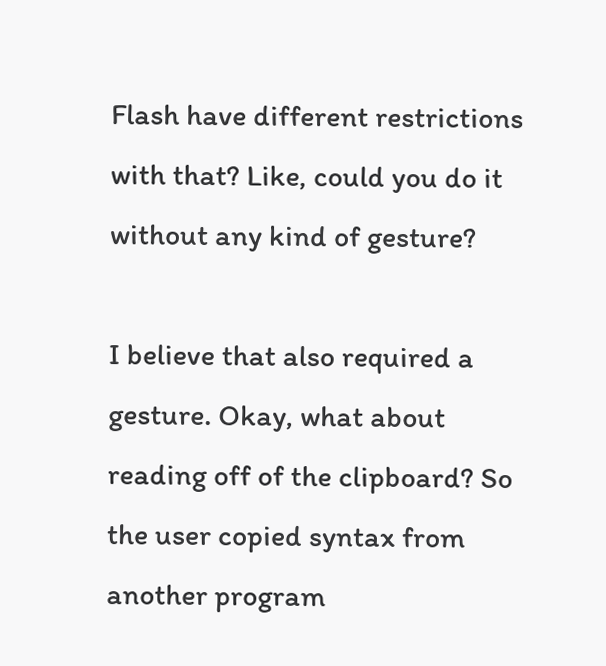Flash have different restrictions with that? Like, could you do it without any kind of gesture?

I believe that also required a gesture. Okay, what about reading off of the clipboard? So the user copied syntax from another program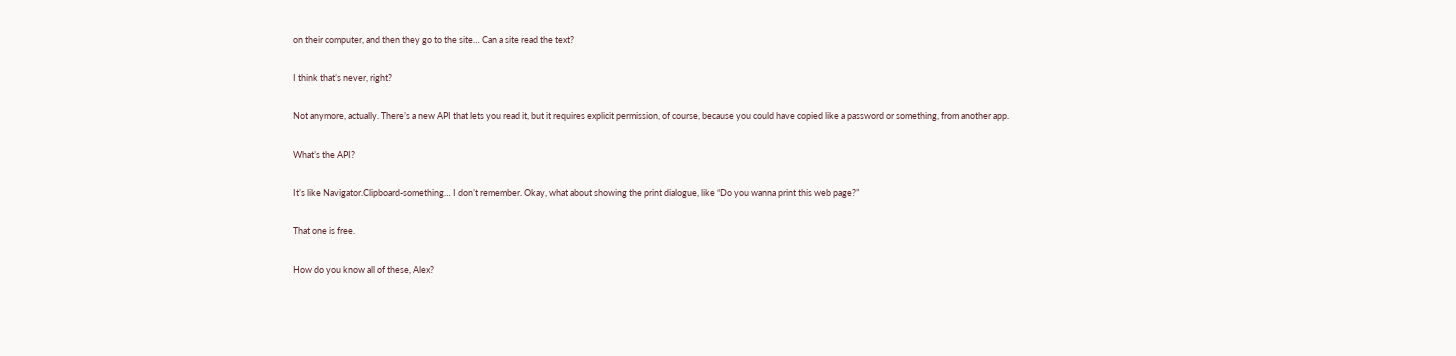on their computer, and then they go to the site… Can a site read the text?

I think that’s never, right?

Not anymore, actually. There’s a new API that lets you read it, but it requires explicit permission, of course, because you could have copied like a password or something, from another app.

What’s the API?

It’s like Navigator.Clipboard-something… I don’t remember. Okay, what about showing the print dialogue, like “Do you wanna print this web page?”

That one is free.

How do you know all of these, Alex?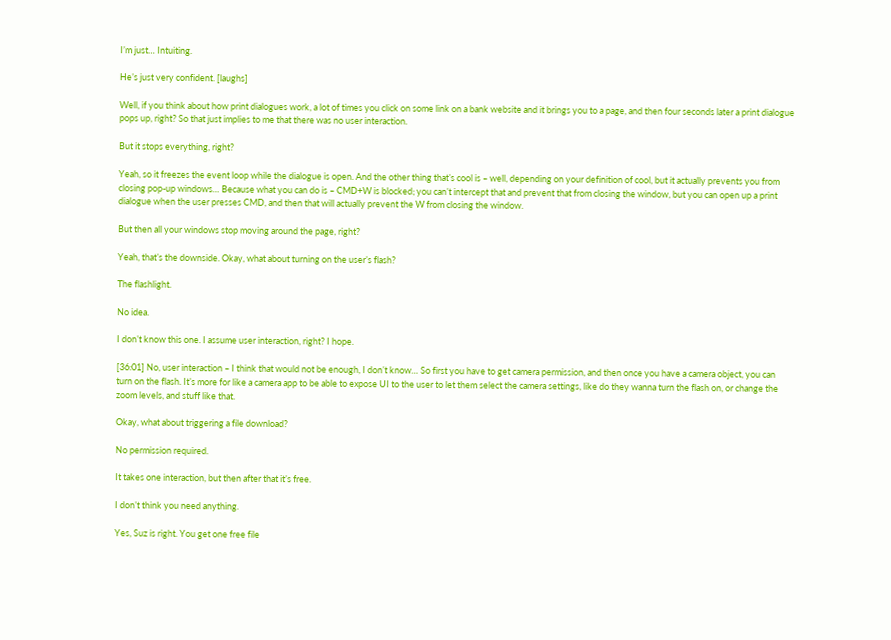I’m just… Intuiting.

He’s just very confident. [laughs]

Well, if you think about how print dialogues work, a lot of times you click on some link on a bank website and it brings you to a page, and then four seconds later a print dialogue pops up, right? So that just implies to me that there was no user interaction.

But it stops everything, right?

Yeah, so it freezes the event loop while the dialogue is open. And the other thing that’s cool is – well, depending on your definition of cool, but it actually prevents you from closing pop-up windows… Because what you can do is – CMD+W is blocked; you can’t intercept that and prevent that from closing the window, but you can open up a print dialogue when the user presses CMD, and then that will actually prevent the W from closing the window.

But then all your windows stop moving around the page, right?

Yeah, that’s the downside. Okay, what about turning on the user’s flash?

The flashlight.

No idea.

I don’t know this one. I assume user interaction, right? I hope.

[36:01] No, user interaction – I think that would not be enough, I don’t know… So first you have to get camera permission, and then once you have a camera object, you can turn on the flash. It’s more for like a camera app to be able to expose UI to the user to let them select the camera settings, like do they wanna turn the flash on, or change the zoom levels, and stuff like that.

Okay, what about triggering a file download?

No permission required.

It takes one interaction, but then after that it’s free.

I don’t think you need anything.

Yes, Suz is right. You get one free file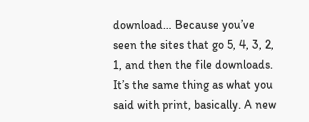download… Because you’ve seen the sites that go 5, 4, 3, 2, 1, and then the file downloads. It’s the same thing as what you said with print, basically. A new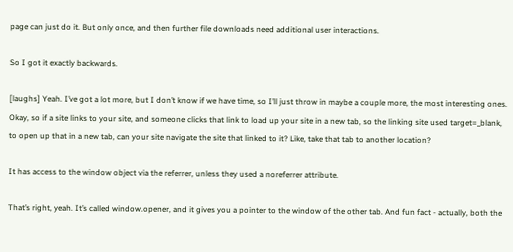page can just do it. But only once, and then further file downloads need additional user interactions.

So I got it exactly backwards.

[laughs] Yeah. I’ve got a lot more, but I don’t know if we have time, so I’ll just throw in maybe a couple more, the most interesting ones. Okay, so if a site links to your site, and someone clicks that link to load up your site in a new tab, so the linking site used target=_blank, to open up that in a new tab, can your site navigate the site that linked to it? Like, take that tab to another location?

It has access to the window object via the referrer, unless they used a noreferrer attribute.

That’s right, yeah. It’s called window.opener, and it gives you a pointer to the window of the other tab. And fun fact - actually, both the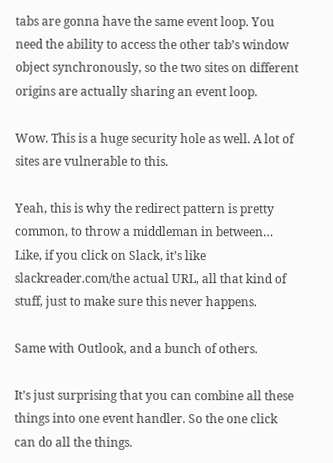tabs are gonna have the same event loop. You need the ability to access the other tab’s window object synchronously, so the two sites on different origins are actually sharing an event loop.

Wow. This is a huge security hole as well. A lot of sites are vulnerable to this.

Yeah, this is why the redirect pattern is pretty common, to throw a middleman in between… Like, if you click on Slack, it’s like slackreader.com/the actual URL, all that kind of stuff, just to make sure this never happens.

Same with Outlook, and a bunch of others.

It’s just surprising that you can combine all these things into one event handler. So the one click can do all the things.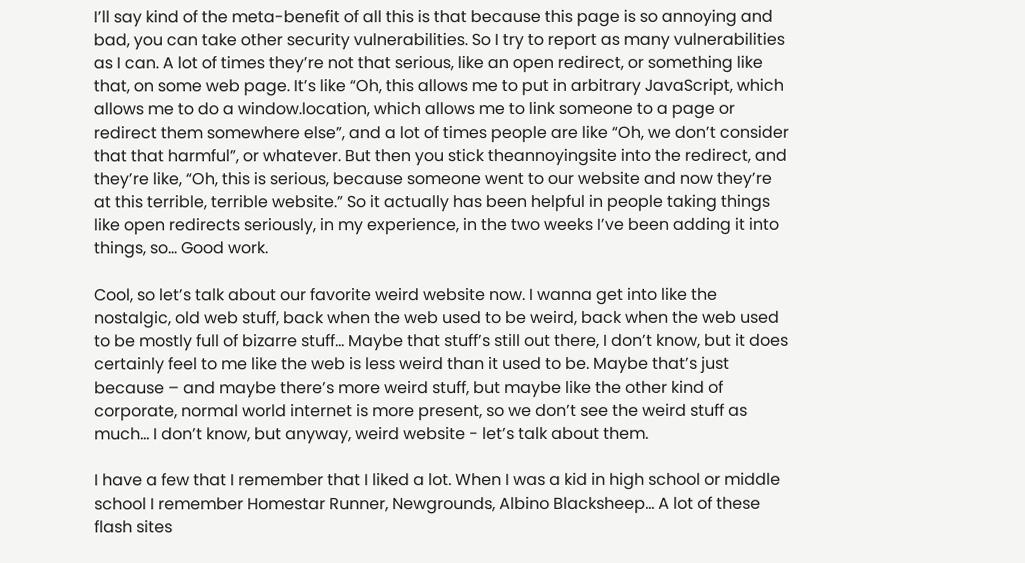I’ll say kind of the meta-benefit of all this is that because this page is so annoying and bad, you can take other security vulnerabilities. So I try to report as many vulnerabilities as I can. A lot of times they’re not that serious, like an open redirect, or something like that, on some web page. It’s like “Oh, this allows me to put in arbitrary JavaScript, which allows me to do a window.location, which allows me to link someone to a page or redirect them somewhere else”, and a lot of times people are like “Oh, we don’t consider that that harmful”, or whatever. But then you stick theannoyingsite into the redirect, and they’re like, “Oh, this is serious, because someone went to our website and now they’re at this terrible, terrible website.” So it actually has been helpful in people taking things like open redirects seriously, in my experience, in the two weeks I’ve been adding it into things, so… Good work.

Cool, so let’s talk about our favorite weird website now. I wanna get into like the nostalgic, old web stuff, back when the web used to be weird, back when the web used to be mostly full of bizarre stuff… Maybe that stuff’s still out there, I don’t know, but it does certainly feel to me like the web is less weird than it used to be. Maybe that’s just because – and maybe there’s more weird stuff, but maybe like the other kind of corporate, normal world internet is more present, so we don’t see the weird stuff as much… I don’t know, but anyway, weird website - let’s talk about them.

I have a few that I remember that I liked a lot. When I was a kid in high school or middle school I remember Homestar Runner, Newgrounds, Albino Blacksheep… A lot of these flash sites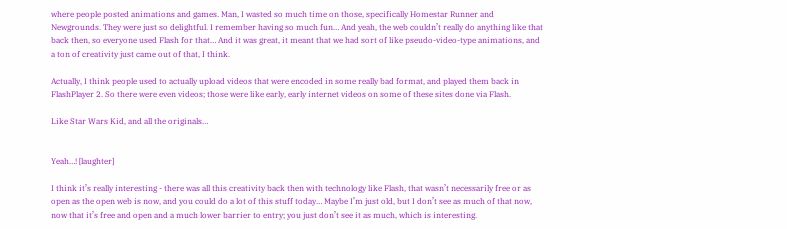where people posted animations and games. Man, I wasted so much time on those, specifically Homestar Runner and Newgrounds. They were just so delightful. I remember having so much fun… And yeah, the web couldn’t really do anything like that back then, so everyone used Flash for that… And it was great, it meant that we had sort of like pseudo-video-type animations, and a ton of creativity just came out of that, I think.

Actually, I think people used to actually upload videos that were encoded in some really bad format, and played them back in FlashPlayer 2. So there were even videos; those were like early, early internet videos on some of these sites done via Flash.

Like Star Wars Kid, and all the originals…


Yeah…! [laughter]

I think it’s really interesting - there was all this creativity back then with technology like Flash, that wasn’t necessarily free or as open as the open web is now, and you could do a lot of this stuff today… Maybe I’m just old, but I don’t see as much of that now, now that it’s free and open and a much lower barrier to entry; you just don’t see it as much, which is interesting.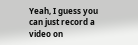Yeah, I guess you can just record a video on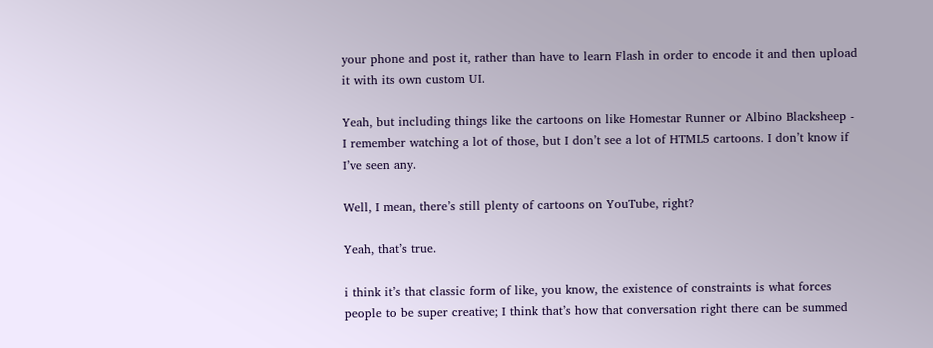your phone and post it, rather than have to learn Flash in order to encode it and then upload it with its own custom UI.

Yeah, but including things like the cartoons on like Homestar Runner or Albino Blacksheep - I remember watching a lot of those, but I don’t see a lot of HTML5 cartoons. I don’t know if I’ve seen any.

Well, I mean, there’s still plenty of cartoons on YouTube, right?

Yeah, that’s true.

i think it’s that classic form of like, you know, the existence of constraints is what forces people to be super creative; I think that’s how that conversation right there can be summed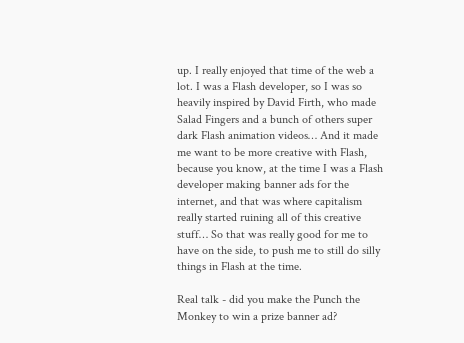up. I really enjoyed that time of the web a lot. I was a Flash developer, so I was so heavily inspired by David Firth, who made Salad Fingers and a bunch of others super dark Flash animation videos… And it made me want to be more creative with Flash, because you know, at the time I was a Flash developer making banner ads for the internet, and that was where capitalism really started ruining all of this creative stuff… So that was really good for me to have on the side, to push me to still do silly things in Flash at the time.

Real talk - did you make the Punch the Monkey to win a prize banner ad?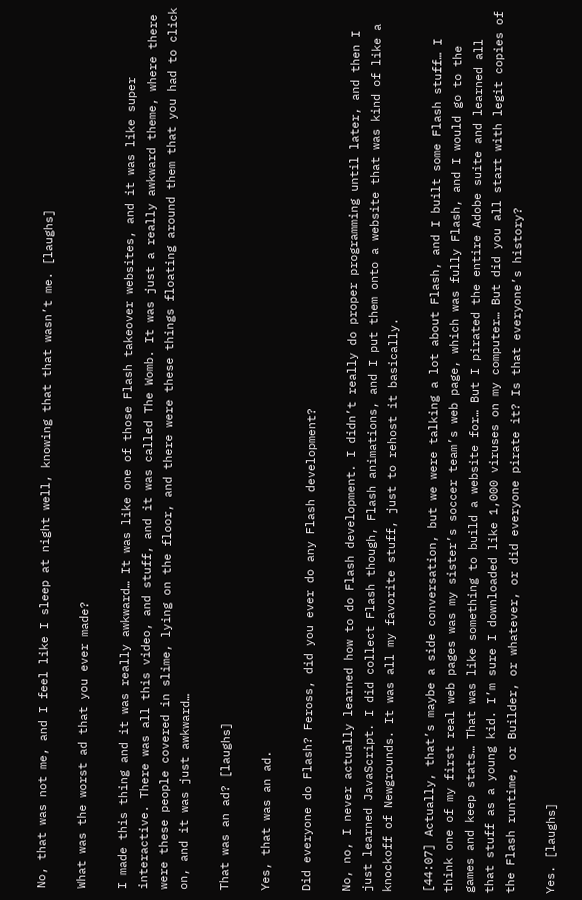No, that was not me, and I feel like I sleep at night well, knowing that that wasn’t me. [laughs]

What was the worst ad that you ever made?

I made this thing and it was really awkward… It was like one of those Flash takeover websites, and it was like super interactive. There was all this video, and stuff, and it was called The Womb. It was just a really awkward theme, where there were these people covered in slime, lying on the floor, and there were these things floating around them that you had to click on, and it was just awkward…

That was an ad? [laughs]

Yes, that was an ad.

Did everyone do Flash? Feross, did you ever do any Flash development?

No, no, I never actually learned how to do Flash development. I didn’t really do proper programming until later, and then I just learned JavaScript. I did collect Flash though, Flash animations, and I put them onto a website that was kind of like a knockoff of Newgrounds. It was all my favorite stuff, just to rehost it basically.

[44:07] Actually, that’s maybe a side conversation, but we were talking a lot about Flash, and I built some Flash stuff… I think one of my first real web pages was my sister’s soccer team’s web page, which was fully Flash, and I would go to the games and keep stats… That was like something to build a website for… But I pirated the entire Adobe suite and learned all that stuff as a young kid. I’m sure I downloaded like 1,000 viruses on my computer… But did you all start with legit copies of the Flash runtime, or Builder, or whatever, or did everyone pirate it? Is that everyone’s history?

Yes. [laughs]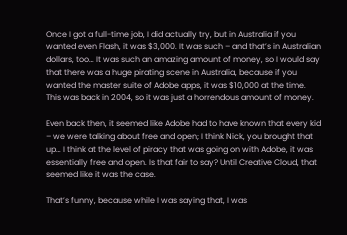Once I got a full-time job, I did actually try, but in Australia if you wanted even Flash, it was $3,000. It was such – and that’s in Australian dollars, too… It was such an amazing amount of money, so I would say that there was a huge pirating scene in Australia, because if you wanted the master suite of Adobe apps, it was $10,000 at the time. This was back in 2004, so it was just a horrendous amount of money.

Even back then, it seemed like Adobe had to have known that every kid – we were talking about free and open; I think Nick, you brought that up… I think at the level of piracy that was going on with Adobe, it was essentially free and open. Is that fair to say? Until Creative Cloud, that seemed like it was the case.

That’s funny, because while I was saying that, I was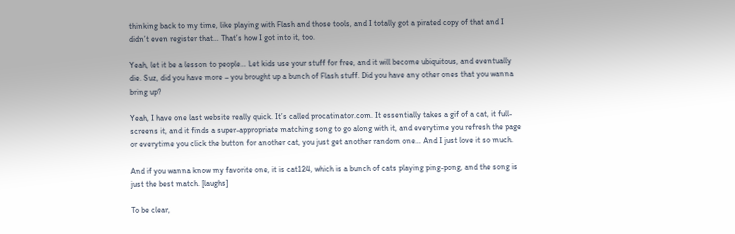thinking back to my time, like playing with Flash and those tools, and I totally got a pirated copy of that and I didn’t even register that… That’s how I got into it, too.

Yeah, let it be a lesson to people… Let kids use your stuff for free, and it will become ubiquitous, and eventually die. Suz, did you have more – you brought up a bunch of Flash stuff. Did you have any other ones that you wanna bring up?

Yeah, I have one last website really quick. It’s called procatinator.com. It essentially takes a gif of a cat, it full-screens it, and it finds a super-appropriate matching song to go along with it, and everytime you refresh the page or everytime you click the button for another cat, you just get another random one… And I just love it so much.

And if you wanna know my favorite one, it is cat124, which is a bunch of cats playing ping-pong, and the song is just the best match. [laughs]

To be clear,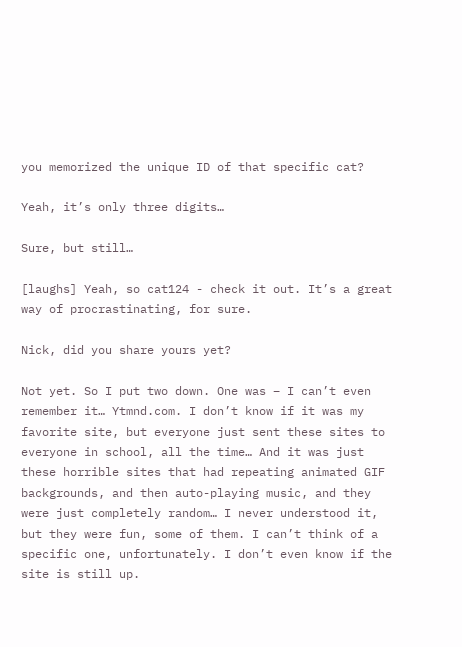you memorized the unique ID of that specific cat?

Yeah, it’s only three digits…

Sure, but still…

[laughs] Yeah, so cat124 - check it out. It’s a great way of procrastinating, for sure.

Nick, did you share yours yet?

Not yet. So I put two down. One was – I can’t even remember it… Ytmnd.com. I don’t know if it was my favorite site, but everyone just sent these sites to everyone in school, all the time… And it was just these horrible sites that had repeating animated GIF backgrounds, and then auto-playing music, and they were just completely random… I never understood it, but they were fun, some of them. I can’t think of a specific one, unfortunately. I don’t even know if the site is still up.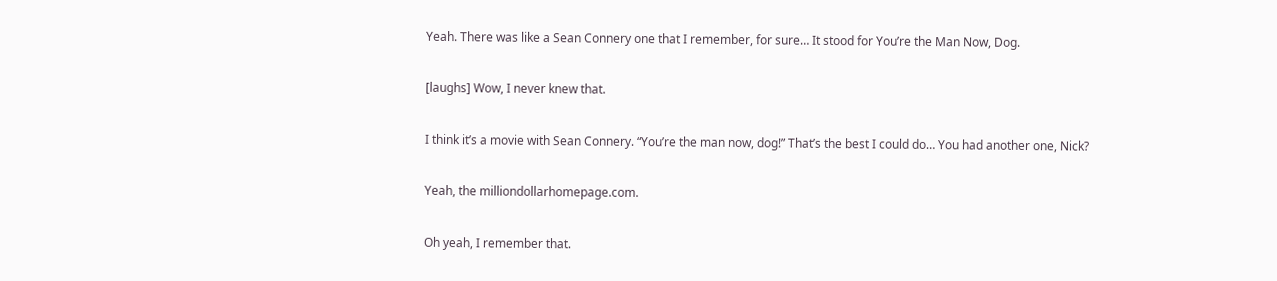Yeah. There was like a Sean Connery one that I remember, for sure… It stood for You’re the Man Now, Dog.

[laughs] Wow, I never knew that.

I think it’s a movie with Sean Connery. “You’re the man now, dog!” That’s the best I could do… You had another one, Nick?

Yeah, the milliondollarhomepage.com.

Oh yeah, I remember that.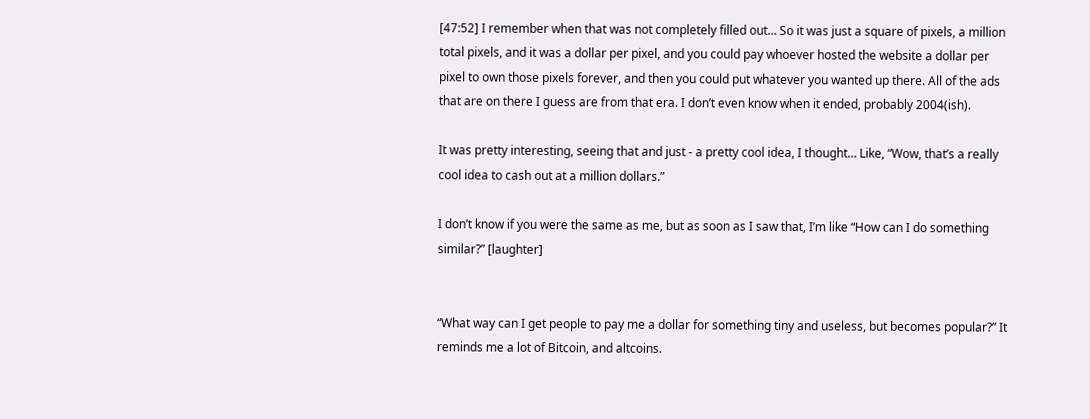[47:52] I remember when that was not completely filled out… So it was just a square of pixels, a million total pixels, and it was a dollar per pixel, and you could pay whoever hosted the website a dollar per pixel to own those pixels forever, and then you could put whatever you wanted up there. All of the ads that are on there I guess are from that era. I don’t even know when it ended, probably 2004(ish).

It was pretty interesting, seeing that and just - a pretty cool idea, I thought… Like, “Wow, that’s a really cool idea to cash out at a million dollars.”

I don’t know if you were the same as me, but as soon as I saw that, I’m like “How can I do something similar?” [laughter]


“What way can I get people to pay me a dollar for something tiny and useless, but becomes popular?” It reminds me a lot of Bitcoin, and altcoins.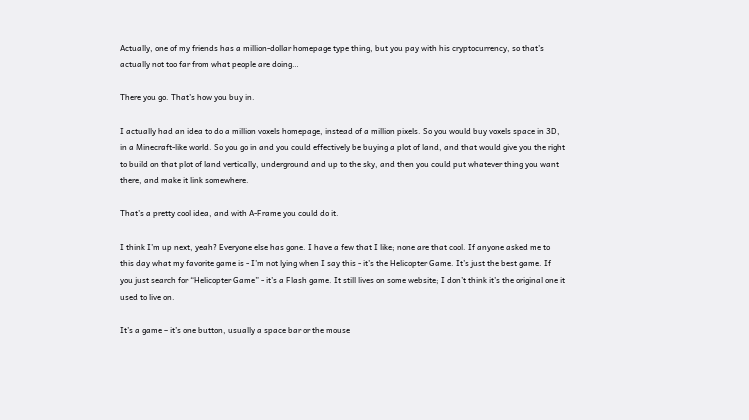Actually, one of my friends has a million-dollar homepage type thing, but you pay with his cryptocurrency, so that’s actually not too far from what people are doing…

There you go. That’s how you buy in.

I actually had an idea to do a million voxels homepage, instead of a million pixels. So you would buy voxels space in 3D, in a Minecraft-like world. So you go in and you could effectively be buying a plot of land, and that would give you the right to build on that plot of land vertically, underground and up to the sky, and then you could put whatever thing you want there, and make it link somewhere.

That’s a pretty cool idea, and with A-Frame you could do it.

I think I’m up next, yeah? Everyone else has gone. I have a few that I like; none are that cool. If anyone asked me to this day what my favorite game is - I’m not lying when I say this - it’s the Helicopter Game. It’s just the best game. If you just search for “Helicopter Game” - it’s a Flash game. It still lives on some website; I don’t think it’s the original one it used to live on.

It’s a game – it’s one button, usually a space bar or the mouse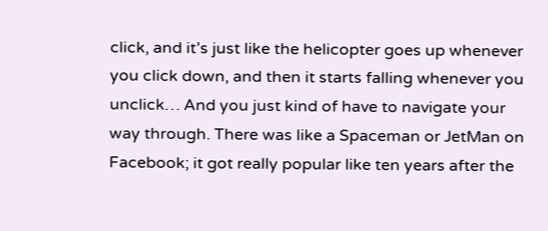click, and it’s just like the helicopter goes up whenever you click down, and then it starts falling whenever you unclick… And you just kind of have to navigate your way through. There was like a Spaceman or JetMan on Facebook; it got really popular like ten years after the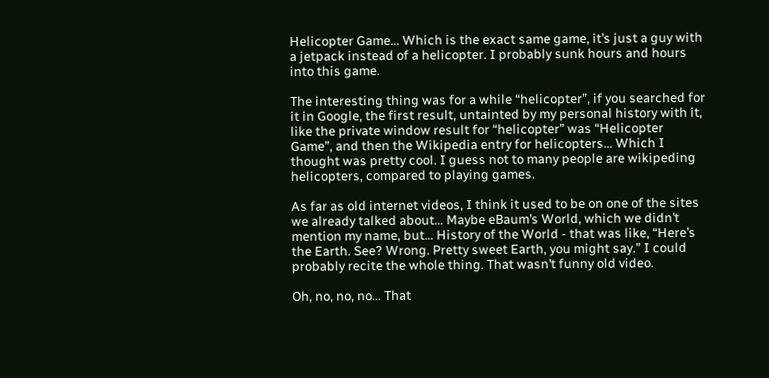Helicopter Game… Which is the exact same game, it’s just a guy with a jetpack instead of a helicopter. I probably sunk hours and hours into this game.

The interesting thing was for a while “helicopter”, if you searched for it in Google, the first result, untainted by my personal history with it, like the private window result for “helicopter” was “Helicopter Game”, and then the Wikipedia entry for helicopters… Which I thought was pretty cool. I guess not to many people are wikipeding helicopters, compared to playing games.

As far as old internet videos, I think it used to be on one of the sites we already talked about… Maybe eBaum’s World, which we didn’t mention my name, but… History of the World - that was like, “Here’s the Earth. See? Wrong. Pretty sweet Earth, you might say.” I could probably recite the whole thing. That wasn’t funny old video.

Oh, no, no, no… That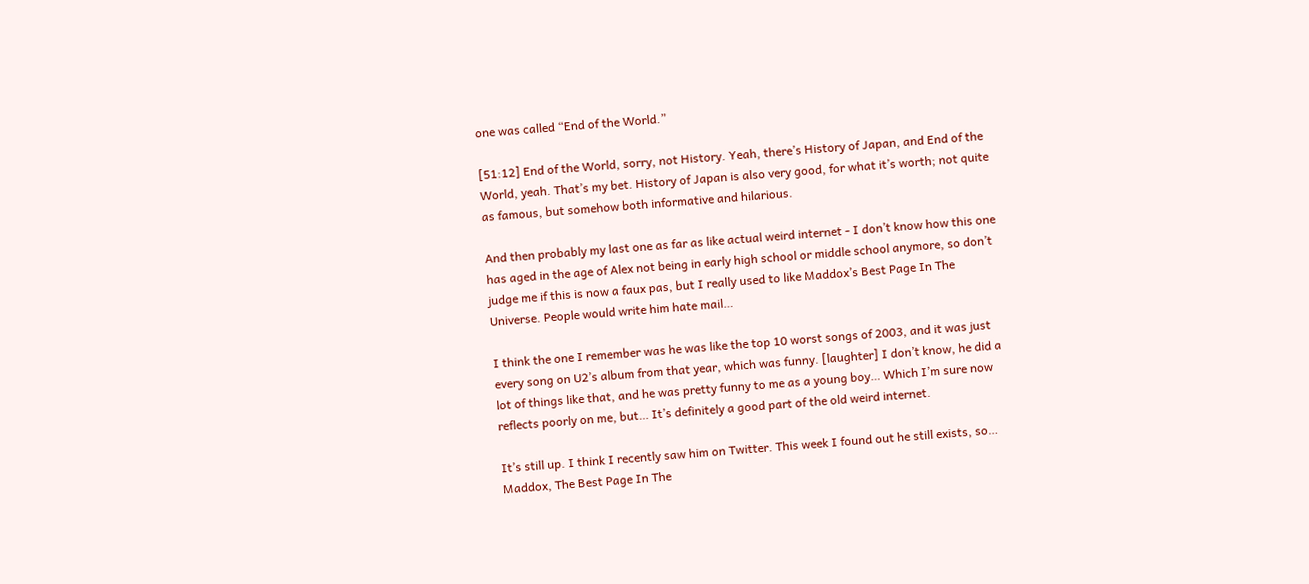one was called “End of the World.”

[51:12] End of the World, sorry, not History. Yeah, there’s History of Japan, and End of the World, yeah. That’s my bet. History of Japan is also very good, for what it’s worth; not quite as famous, but somehow both informative and hilarious.

And then probably my last one as far as like actual weird internet - I don’t know how this one has aged in the age of Alex not being in early high school or middle school anymore, so don’t judge me if this is now a faux pas, but I really used to like Maddox’s Best Page In The Universe. People would write him hate mail…

I think the one I remember was he was like the top 10 worst songs of 2003, and it was just every song on U2’s album from that year, which was funny. [laughter] I don’t know, he did a lot of things like that, and he was pretty funny to me as a young boy… Which I’m sure now reflects poorly on me, but… It’s definitely a good part of the old weird internet.

It’s still up. I think I recently saw him on Twitter. This week I found out he still exists, so… Maddox, The Best Page In The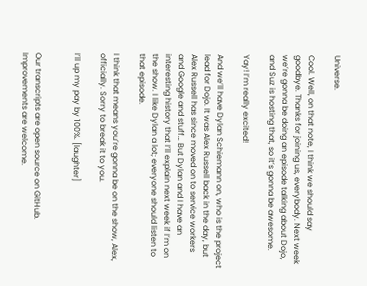Universe.

Cool. Well, on that note, I think we should say goodbye. Thanks for joining us, everybody. Next week we’re gonna be doing an episode talking about Dojo, and Suz is hosting that, so it’s gonna be awesome.

Yay! I’m really excited!

And we’ll have Dylan Schiemann on, who is the project lead for Dojo. It was Alex Russell back in the day, but Alex Russell has since moved on to service workers and Google and stuff… But Dylan and I have an interesting history that I’ll explain next week if I’m on the show. I like Dylan a lot; everyone should listen to that episode.

I think that means you’re gonna be on the show, Alex, officially. Sorry to break it to you.

I’ll up my pay by 100%. [laughter]


Our transcripts are open source on GitHub. Improvements are welcome.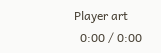Player art
  0:00 / 0:00